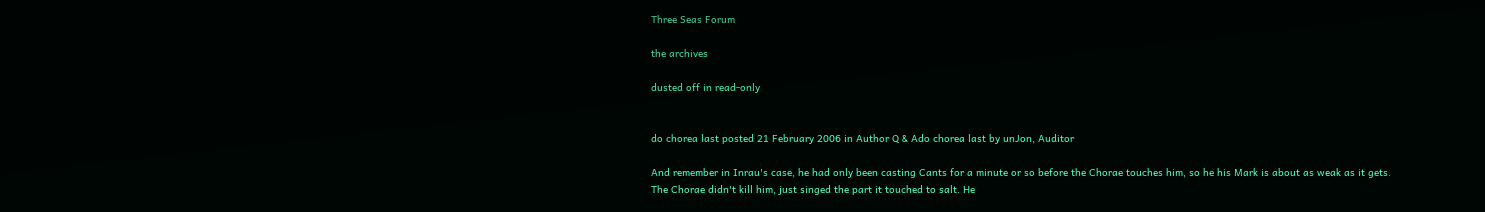Three Seas Forum

the archives

dusted off in read-only


do chorea last posted 21 February 2006 in Author Q & Ado chorea last by unJon, Auditor

And remember in Inrau's case, he had only been casting Cants for a minute or so before the Chorae touches him, so he his Mark is about as weak as it gets. The Chorae didn't kill him, just singed the part it touched to salt. He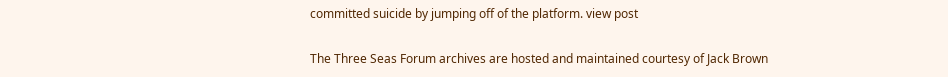committed suicide by jumping off of the platform. view post


The Three Seas Forum archives are hosted and maintained courtesy of Jack Brown